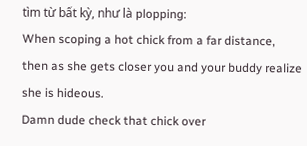tìm từ bất kỳ, như là plopping:
When scoping a hot chick from a far distance, then as she gets closer you and your buddy realize she is hideous.
Damn dude check that chick over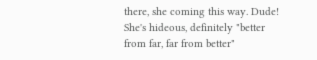there, she coming this way. Dude! She's hideous, definitely "better from far, far from better"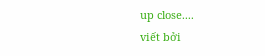up close....
viết bởi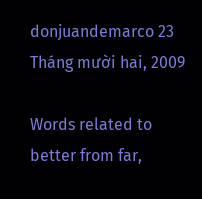donjuandemarco 23 Tháng mười hai, 2009

Words related to better from far,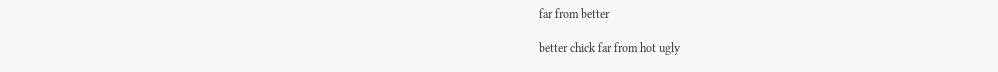far from better

better chick far from hot ugly